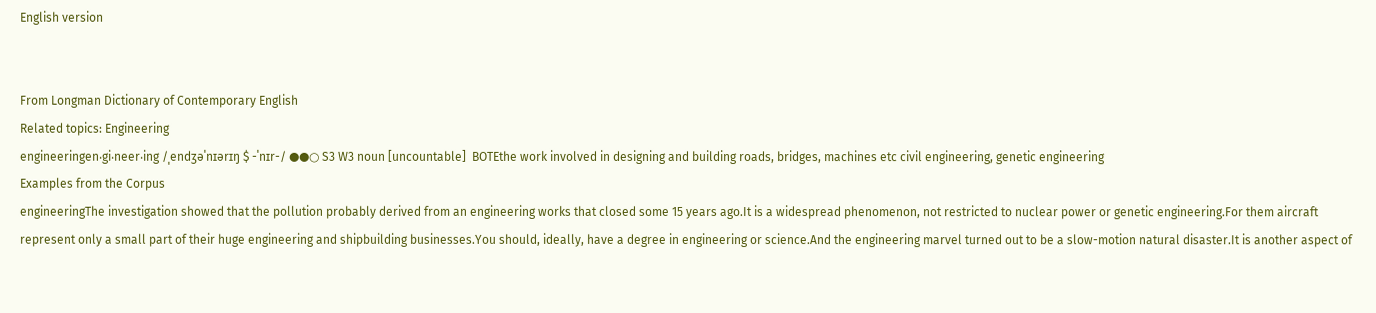English version


From Longman Dictionary of Contemporary English
Related topics: Engineering
engineeringen‧gi‧neer‧ing /ˌendʒəˈnɪərɪŋ $ -ˈnɪr-/ ●●○ S3 W3 noun [uncountable]  BOTEthe work involved in designing and building roads, bridges, machines etc civil engineering, genetic engineering
Examples from the Corpus
engineeringThe investigation showed that the pollution probably derived from an engineering works that closed some 15 years ago.It is a widespread phenomenon, not restricted to nuclear power or genetic engineering.For them aircraft represent only a small part of their huge engineering and shipbuilding businesses.You should, ideally, have a degree in engineering or science.And the engineering marvel turned out to be a slow-motion natural disaster.It is another aspect of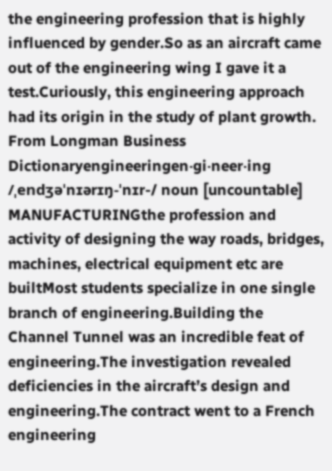the engineering profession that is highly influenced by gender.So as an aircraft came out of the engineering wing I gave it a test.Curiously, this engineering approach had its origin in the study of plant growth.
From Longman Business Dictionaryengineeringen‧gi‧neer‧ing /ˌendʒəˈnɪərɪŋ-ˈnɪr-/ noun [uncountable] MANUFACTURINGthe profession and activity of designing the way roads, bridges, machines, electrical equipment etc are builtMost students specialize in one single branch of engineering.Building the Channel Tunnel was an incredible feat of engineering.The investigation revealed deficiencies in the aircraft’s design and engineering.The contract went to a French engineering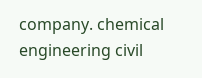company. chemical engineering civil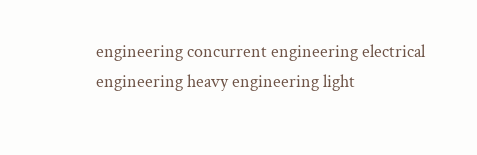engineering concurrent engineering electrical engineering heavy engineering light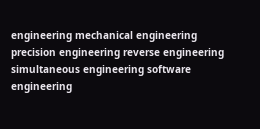engineering mechanical engineering precision engineering reverse engineering simultaneous engineering software engineering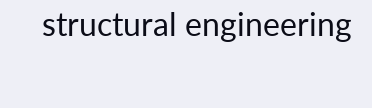structural engineering